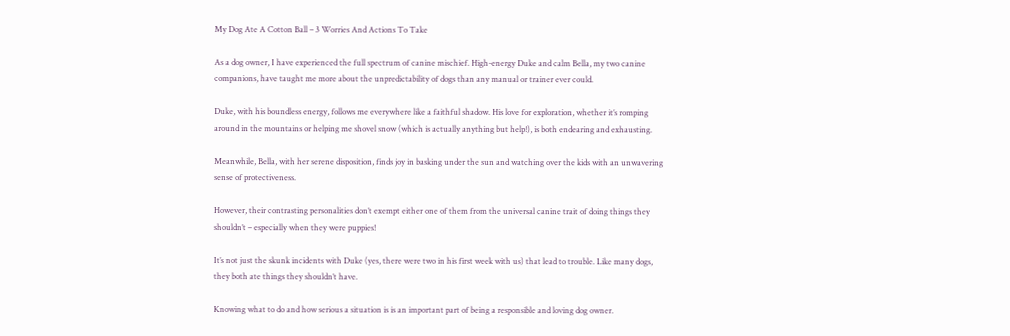My Dog Ate A Cotton Ball – 3 Worries And Actions To Take

As a dog owner, I have experienced the full spectrum of canine mischief. High-energy Duke and calm Bella, my two canine companions, have taught me more about the unpredictability of dogs than any manual or trainer ever could.

Duke, with his boundless energy, follows me everywhere like a faithful shadow. His love for exploration, whether it’s romping around in the mountains or helping me shovel snow (which is actually anything but help!), is both endearing and exhausting.

Meanwhile, Bella, with her serene disposition, finds joy in basking under the sun and watching over the kids with an unwavering sense of protectiveness.

However, their contrasting personalities don’t exempt either one of them from the universal canine trait of doing things they shouldn’t – especially when they were puppies!

It’s not just the skunk incidents with Duke (yes, there were two in his first week with us) that lead to trouble. Like many dogs, they both ate things they shouldn’t have.

Knowing what to do and how serious a situation is is an important part of being a responsible and loving dog owner.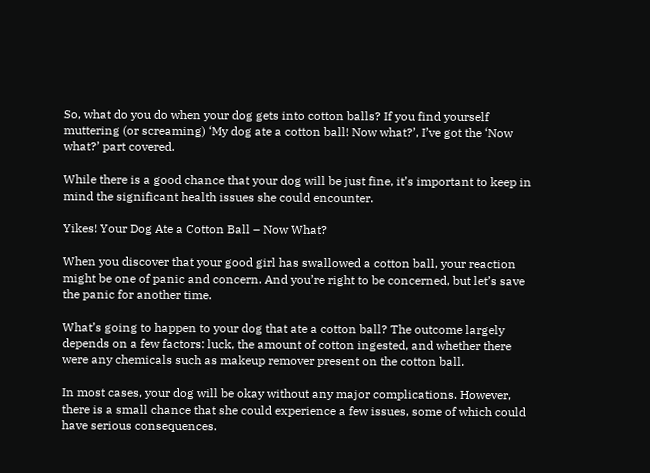So, what do you do when your dog gets into cotton balls? If you find yourself muttering (or screaming) ‘My dog ate a cotton ball! Now what?’, I’ve got the ‘Now what?’ part covered.

While there is a good chance that your dog will be just fine, it’s important to keep in mind the significant health issues she could encounter.

Yikes! Your Dog Ate a Cotton Ball – Now What?

When you discover that your good girl has swallowed a cotton ball, your reaction might be one of panic and concern. And you’re right to be concerned, but let’s save the panic for another time.

What’s going to happen to your dog that ate a cotton ball? The outcome largely depends on a few factors: luck, the amount of cotton ingested, and whether there were any chemicals such as makeup remover present on the cotton ball.

In most cases, your dog will be okay without any major complications. However, there is a small chance that she could experience a few issues, some of which could have serious consequences.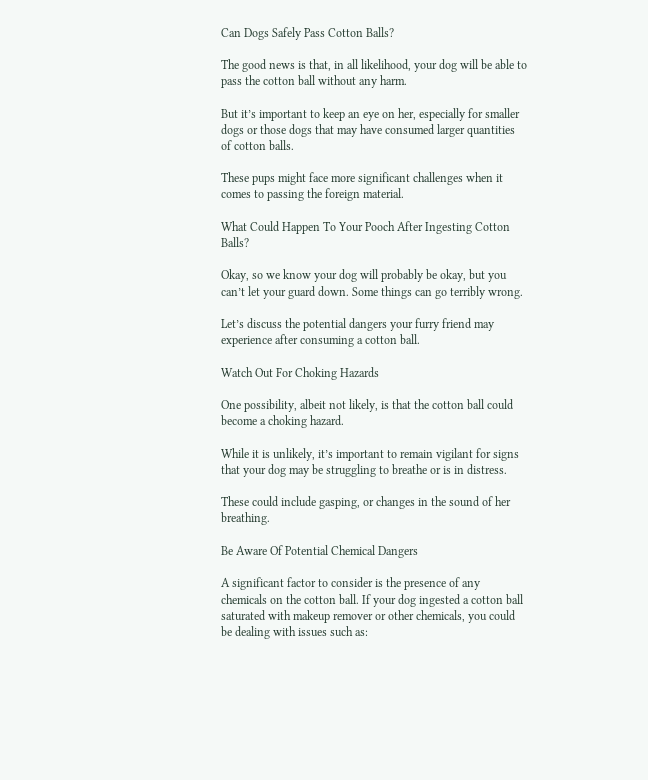Can Dogs Safely Pass Cotton Balls?

The good news is that, in all likelihood, your dog will be able to pass the cotton ball without any harm.

But it’s important to keep an eye on her, especially for smaller dogs or those dogs that may have consumed larger quantities of cotton balls.

These pups might face more significant challenges when it comes to passing the foreign material.

What Could Happen To Your Pooch After Ingesting Cotton Balls?

Okay, so we know your dog will probably be okay, but you can’t let your guard down. Some things can go terribly wrong.

Let’s discuss the potential dangers your furry friend may experience after consuming a cotton ball.

Watch Out For Choking Hazards

One possibility, albeit not likely, is that the cotton ball could become a choking hazard.

While it is unlikely, it’s important to remain vigilant for signs that your dog may be struggling to breathe or is in distress.

These could include gasping, or changes in the sound of her breathing.

Be Aware Of Potential Chemical Dangers

A significant factor to consider is the presence of any chemicals on the cotton ball. If your dog ingested a cotton ball saturated with makeup remover or other chemicals, you could be dealing with issues such as: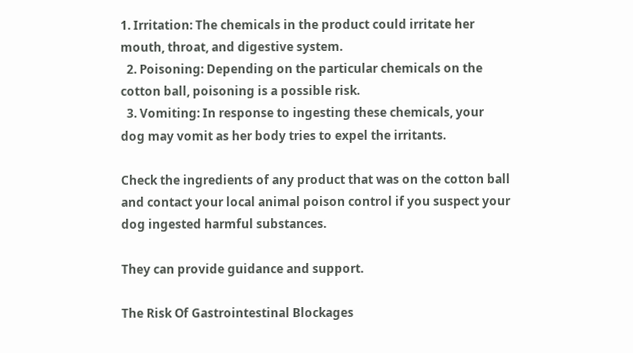1. Irritation: The chemicals in the product could irritate her mouth, throat, and digestive system.
  2. Poisoning: Depending on the particular chemicals on the cotton ball, poisoning is a possible risk.
  3. Vomiting: In response to ingesting these chemicals, your dog may vomit as her body tries to expel the irritants.

Check the ingredients of any product that was on the cotton ball and contact your local animal poison control if you suspect your dog ingested harmful substances.

They can provide guidance and support.

The Risk Of Gastrointestinal Blockages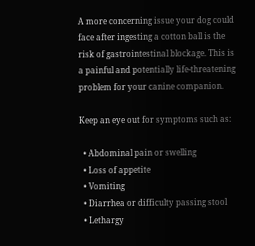A more concerning issue your dog could face after ingesting a cotton ball is the risk of gastrointestinal blockage. This is a painful and potentially life-threatening problem for your canine companion.

Keep an eye out for symptoms such as:

  • Abdominal pain or swelling
  • Loss of appetite
  • Vomiting
  • Diarrhea or difficulty passing stool
  • Lethargy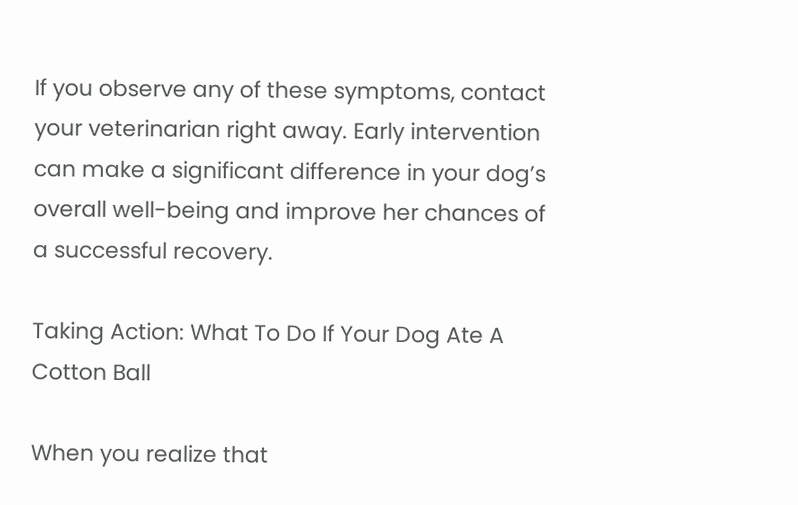If you observe any of these symptoms, contact your veterinarian right away. Early intervention can make a significant difference in your dog’s overall well-being and improve her chances of a successful recovery.

Taking Action: What To Do If Your Dog Ate A Cotton Ball

When you realize that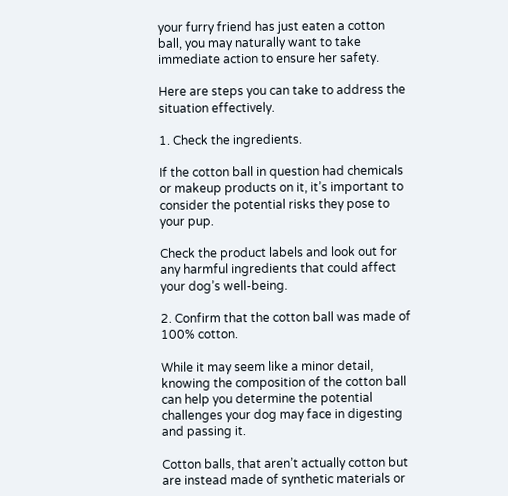your furry friend has just eaten a cotton ball, you may naturally want to take immediate action to ensure her safety.

Here are steps you can take to address the situation effectively.

1. Check the ingredients.

If the cotton ball in question had chemicals or makeup products on it, it’s important to consider the potential risks they pose to your pup.

Check the product labels and look out for any harmful ingredients that could affect your dog’s well-being.

2. Confirm that the cotton ball was made of 100% cotton.

While it may seem like a minor detail, knowing the composition of the cotton ball can help you determine the potential challenges your dog may face in digesting and passing it.

Cotton balls, that aren’t actually cotton but are instead made of synthetic materials or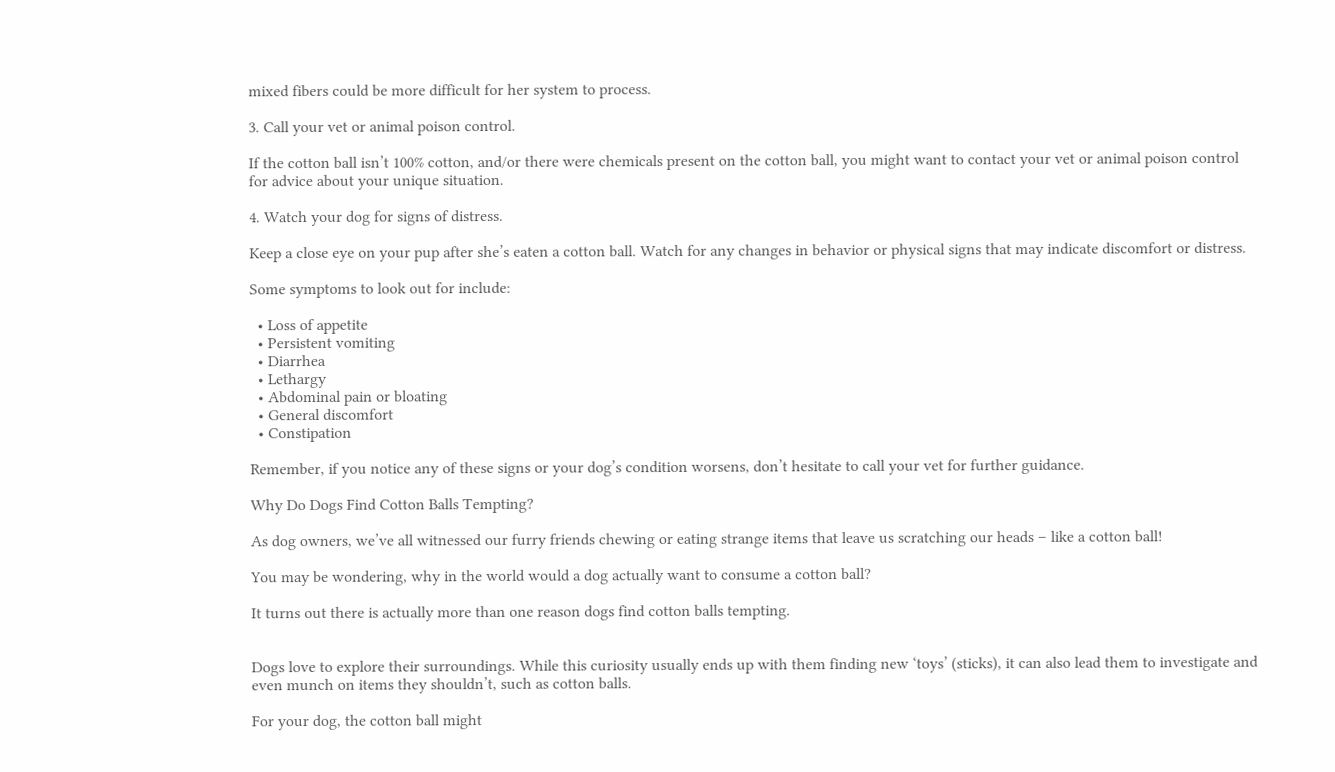mixed fibers could be more difficult for her system to process.

3. Call your vet or animal poison control.

If the cotton ball isn’t 100% cotton, and/or there were chemicals present on the cotton ball, you might want to contact your vet or animal poison control for advice about your unique situation.

4. Watch your dog for signs of distress.

Keep a close eye on your pup after she’s eaten a cotton ball. Watch for any changes in behavior or physical signs that may indicate discomfort or distress.

Some symptoms to look out for include:

  • Loss of appetite
  • Persistent vomiting
  • Diarrhea
  • Lethargy
  • Abdominal pain or bloating
  • General discomfort
  • Constipation

Remember, if you notice any of these signs or your dog’s condition worsens, don’t hesitate to call your vet for further guidance.

Why Do Dogs Find Cotton Balls Tempting?

As dog owners, we’ve all witnessed our furry friends chewing or eating strange items that leave us scratching our heads – like a cotton ball!

You may be wondering, why in the world would a dog actually want to consume a cotton ball?

It turns out there is actually more than one reason dogs find cotton balls tempting.


Dogs love to explore their surroundings. While this curiosity usually ends up with them finding new ‘toys’ (sticks), it can also lead them to investigate and even munch on items they shouldn’t, such as cotton balls.

For your dog, the cotton ball might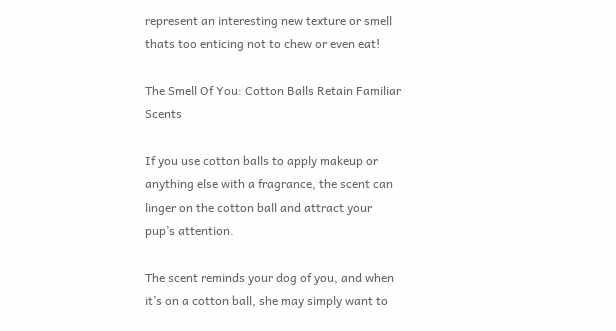represent an interesting new texture or smell thats too enticing not to chew or even eat!

The Smell Of You: Cotton Balls Retain Familiar Scents

If you use cotton balls to apply makeup or anything else with a fragrance, the scent can linger on the cotton ball and attract your pup’s attention.

The scent reminds your dog of you, and when it’s on a cotton ball, she may simply want to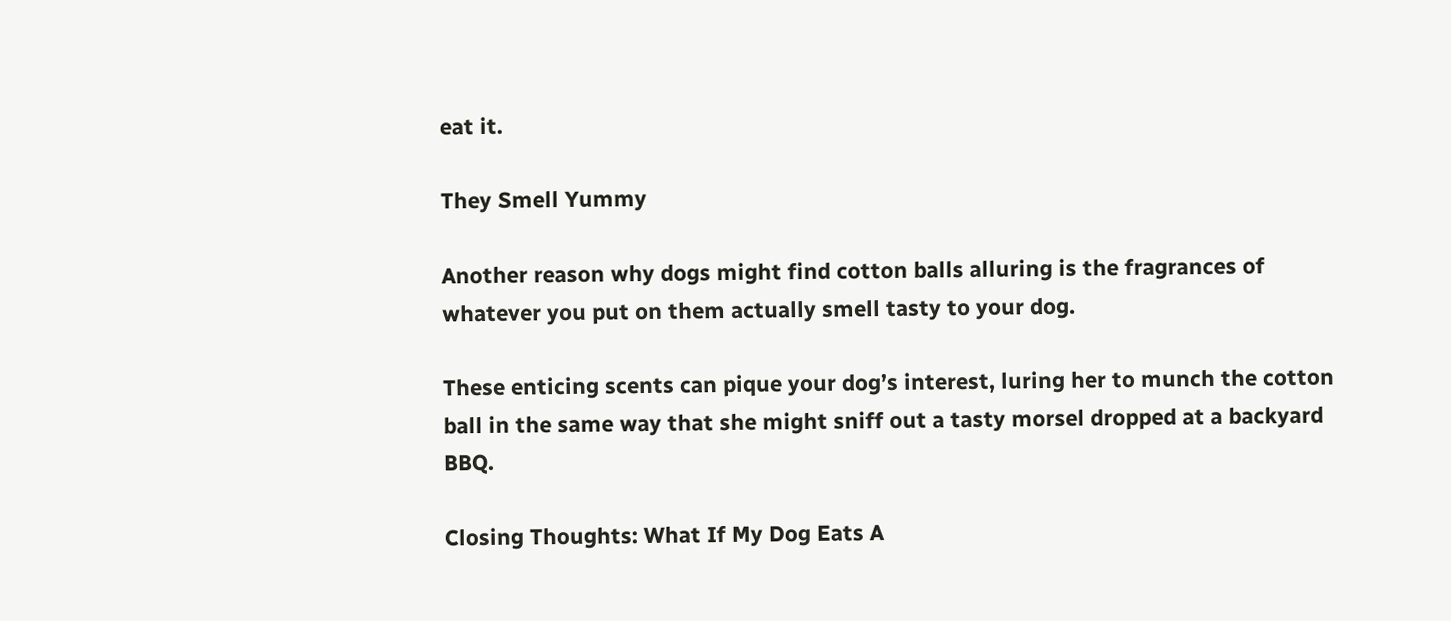eat it.

They Smell Yummy

Another reason why dogs might find cotton balls alluring is the fragrances of whatever you put on them actually smell tasty to your dog.

These enticing scents can pique your dog’s interest, luring her to munch the cotton ball in the same way that she might sniff out a tasty morsel dropped at a backyard BBQ.

Closing Thoughts: What If My Dog Eats A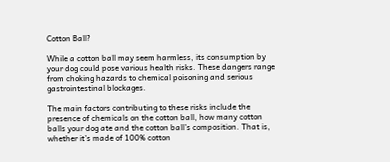Cotton Ball?

While a cotton ball may seem harmless, its consumption by your dog could pose various health risks. These dangers range from choking hazards to chemical poisoning and serious gastrointestinal blockages.

The main factors contributing to these risks include the presence of chemicals on the cotton ball, how many cotton balls your dog ate and the cotton ball’s composition. That is, whether it’s made of 100% cotton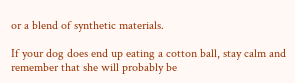or a blend of synthetic materials.

If your dog does end up eating a cotton ball, stay calm and remember that she will probably be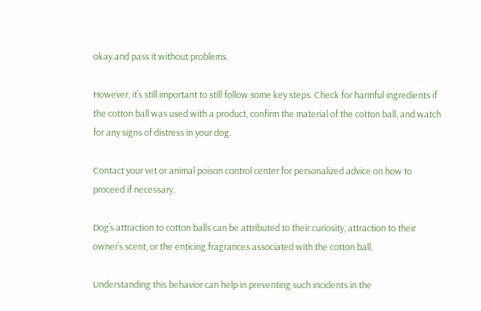okay and pass it without problems.

However, it’s still important to still follow some key steps. Check for harmful ingredients if the cotton ball was used with a product, confirm the material of the cotton ball, and watch for any signs of distress in your dog.

Contact your vet or animal poison control center for personalized advice on how to proceed if necessary.

Dog’s attraction to cotton balls can be attributed to their curiosity, attraction to their owner’s scent, or the enticing fragrances associated with the cotton ball.

Understanding this behavior can help in preventing such incidents in the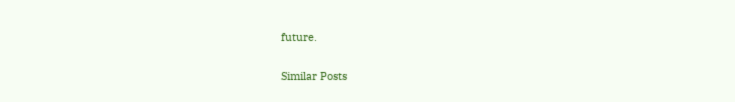future.

Similar Posts